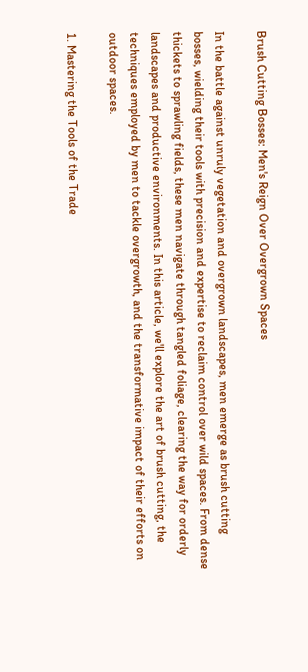Brush Cutting Bosses: Men's Reign Over Overgrown Spaces

In the battle against unruly vegetation and overgrown landscapes, men emerge as brush cutting bosses, wielding their tools with precision and expertise to reclaim control over wild spaces. From dense thickets to sprawling fields, these men navigate through tangled foliage, clearing the way for orderly landscapes and productive environments. In this article, we'll explore the art of brush cutting, the techniques employed by men to tackle overgrowth, and the transformative impact of their efforts on outdoor spaces.

1. Mastering the Tools of the Trade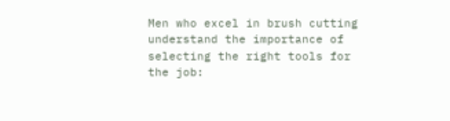Men who excel in brush cutting understand the importance of selecting the right tools for the job: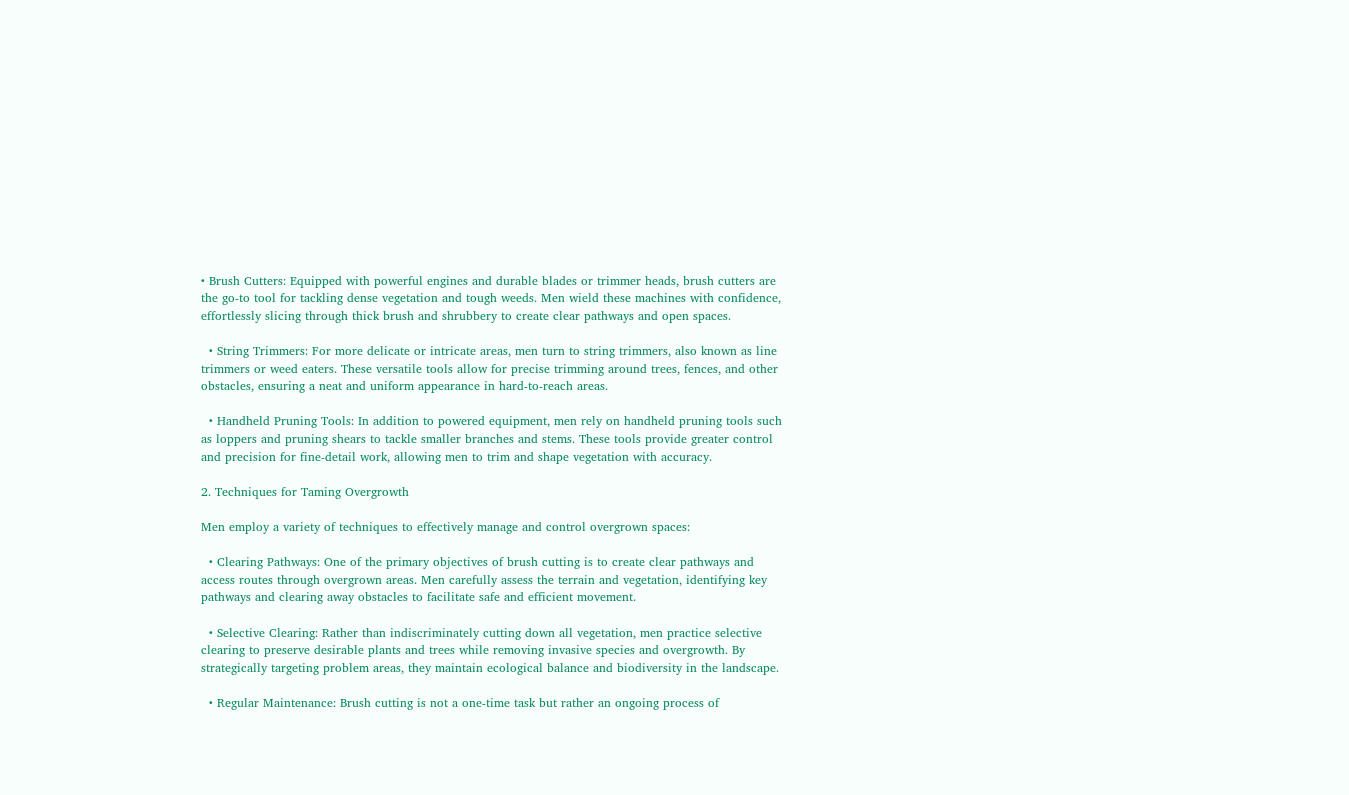• Brush Cutters: Equipped with powerful engines and durable blades or trimmer heads, brush cutters are the go-to tool for tackling dense vegetation and tough weeds. Men wield these machines with confidence, effortlessly slicing through thick brush and shrubbery to create clear pathways and open spaces.

  • String Trimmers: For more delicate or intricate areas, men turn to string trimmers, also known as line trimmers or weed eaters. These versatile tools allow for precise trimming around trees, fences, and other obstacles, ensuring a neat and uniform appearance in hard-to-reach areas.

  • Handheld Pruning Tools: In addition to powered equipment, men rely on handheld pruning tools such as loppers and pruning shears to tackle smaller branches and stems. These tools provide greater control and precision for fine-detail work, allowing men to trim and shape vegetation with accuracy.

2. Techniques for Taming Overgrowth

Men employ a variety of techniques to effectively manage and control overgrown spaces:

  • Clearing Pathways: One of the primary objectives of brush cutting is to create clear pathways and access routes through overgrown areas. Men carefully assess the terrain and vegetation, identifying key pathways and clearing away obstacles to facilitate safe and efficient movement.

  • Selective Clearing: Rather than indiscriminately cutting down all vegetation, men practice selective clearing to preserve desirable plants and trees while removing invasive species and overgrowth. By strategically targeting problem areas, they maintain ecological balance and biodiversity in the landscape.

  • Regular Maintenance: Brush cutting is not a one-time task but rather an ongoing process of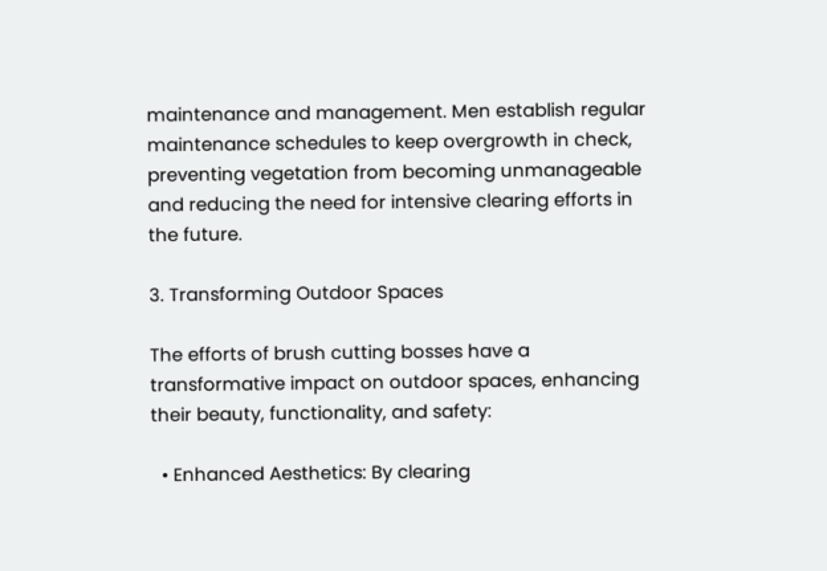maintenance and management. Men establish regular maintenance schedules to keep overgrowth in check, preventing vegetation from becoming unmanageable and reducing the need for intensive clearing efforts in the future.

3. Transforming Outdoor Spaces

The efforts of brush cutting bosses have a transformative impact on outdoor spaces, enhancing their beauty, functionality, and safety:

  • Enhanced Aesthetics: By clearing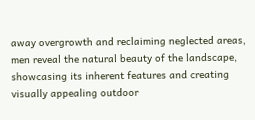away overgrowth and reclaiming neglected areas, men reveal the natural beauty of the landscape, showcasing its inherent features and creating visually appealing outdoor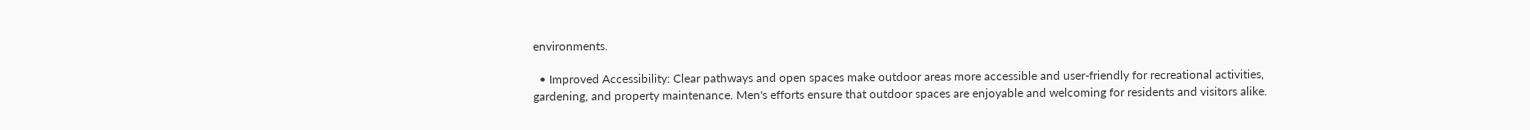environments.

  • Improved Accessibility: Clear pathways and open spaces make outdoor areas more accessible and user-friendly for recreational activities, gardening, and property maintenance. Men's efforts ensure that outdoor spaces are enjoyable and welcoming for residents and visitors alike.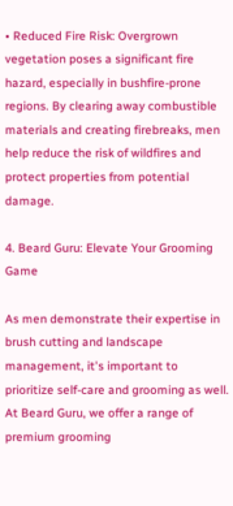• Reduced Fire Risk: Overgrown vegetation poses a significant fire hazard, especially in bushfire-prone regions. By clearing away combustible materials and creating firebreaks, men help reduce the risk of wildfires and protect properties from potential damage.

4. Beard Guru: Elevate Your Grooming Game

As men demonstrate their expertise in brush cutting and landscape management, it's important to prioritize self-care and grooming as well. At Beard Guru, we offer a range of premium grooming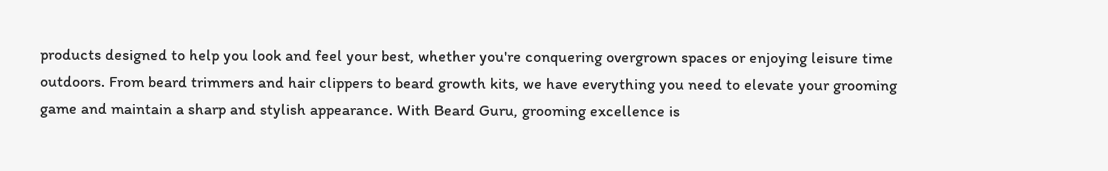products designed to help you look and feel your best, whether you're conquering overgrown spaces or enjoying leisure time outdoors. From beard trimmers and hair clippers to beard growth kits, we have everything you need to elevate your grooming game and maintain a sharp and stylish appearance. With Beard Guru, grooming excellence is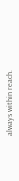always within reach.